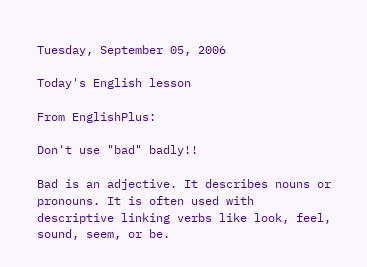Tuesday, September 05, 2006

Today's English lesson

From EnglishPlus:

Don't use "bad" badly!!

Bad is an adjective. It describes nouns or pronouns. It is often used with descriptive linking verbs like look, feel, sound, seem, or be.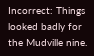Incorrect: Things looked badly for the Mudville nine.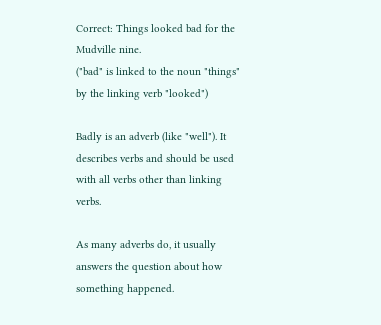Correct: Things looked bad for the Mudville nine.
("bad" is linked to the noun "things" by the linking verb "looked")

Badly is an adverb (like "well"). It describes verbs and should be used with all verbs other than linking verbs.

As many adverbs do, it usually answers the question about how something happened.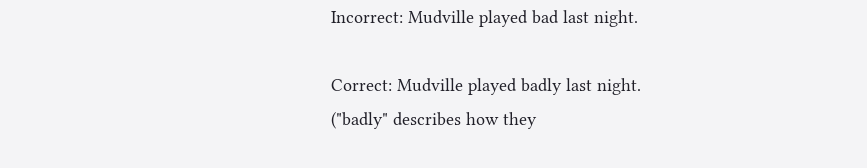Incorrect: Mudville played bad last night.

Correct: Mudville played badly last night.
("badly" describes how they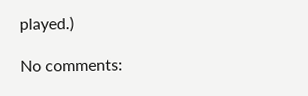played.)

No comments: